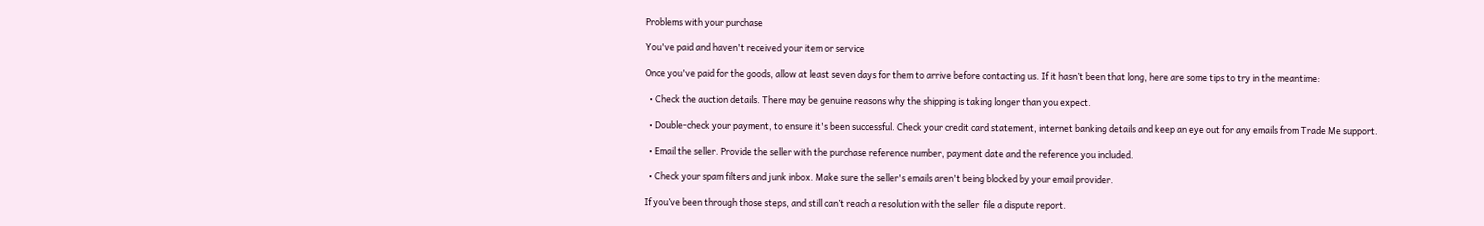Problems with your purchase

You've paid and haven't received your item or service

Once you've paid for the goods, allow at least seven days for them to arrive before contacting us. If it hasn’t been that long, here are some tips to try in the meantime:

  • Check the auction details. There may be genuine reasons why the shipping is taking longer than you expect.

  • Double-check your payment, to ensure it's been successful. Check your credit card statement, internet banking details and keep an eye out for any emails from Trade Me support.

  • Email the seller. Provide the seller with the purchase reference number, payment date and the reference you included.

  • Check your spam filters and junk inbox. Make sure the seller's emails aren't being blocked by your email provider.

If you’ve been through those steps, and still can’t reach a resolution with the seller  file a dispute report.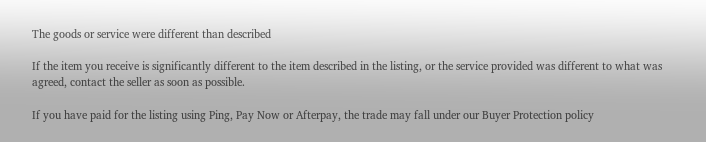The goods or service were different than described

If the item you receive is significantly different to the item described in the listing, or the service provided was different to what was agreed, contact the seller as soon as possible.

If you have paid for the listing using Ping, Pay Now or Afterpay, the trade may fall under our Buyer Protection policy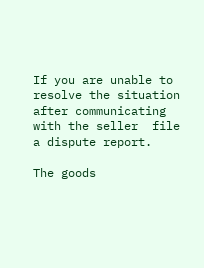If you are unable to resolve the situation after communicating with the seller  file a dispute report.

The goods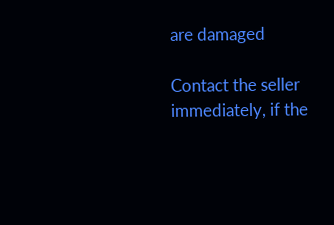are damaged

Contact the seller immediately, if the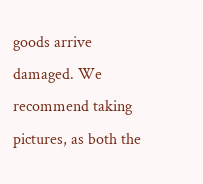goods arrive damaged. We recommend taking pictures, as both the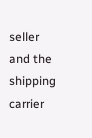seller and the shipping carrier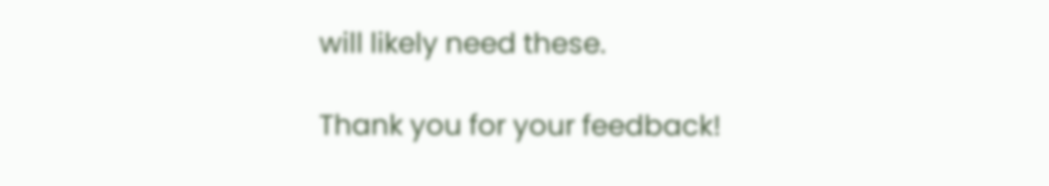will likely need these.

Thank you for your feedback!